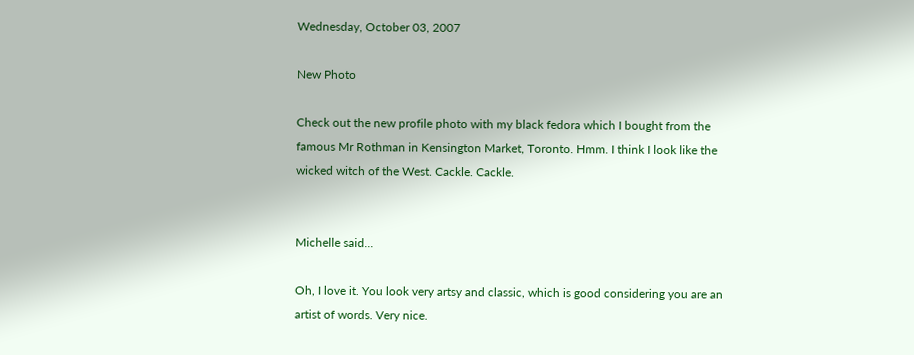Wednesday, October 03, 2007

New Photo

Check out the new profile photo with my black fedora which I bought from the famous Mr Rothman in Kensington Market, Toronto. Hmm. I think I look like the wicked witch of the West. Cackle. Cackle.


Michelle said...

Oh, I love it. You look very artsy and classic, which is good considering you are an artist of words. Very nice.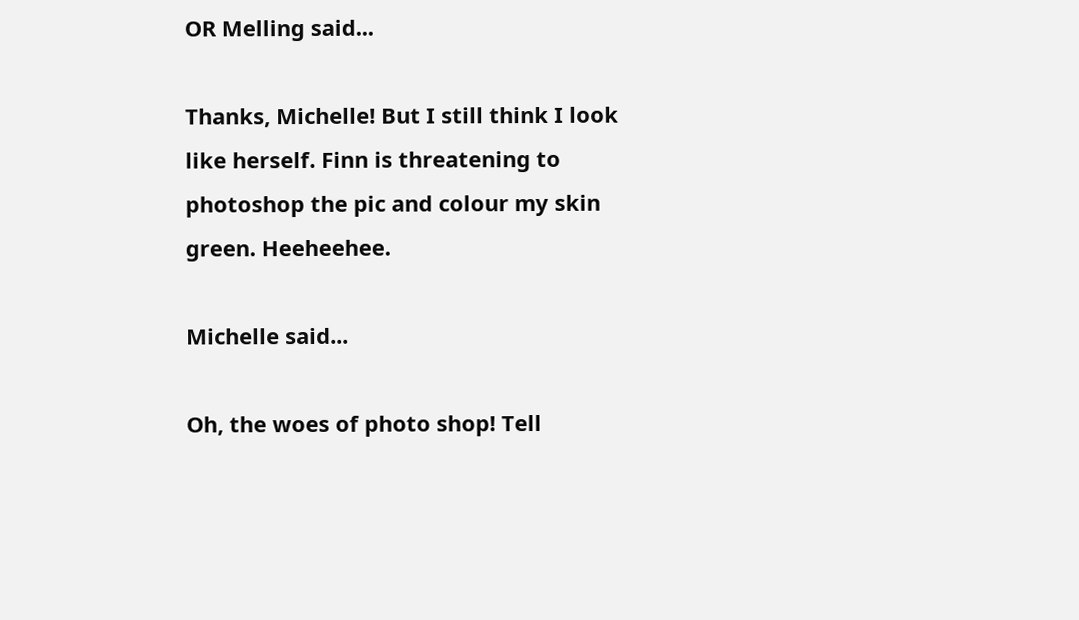OR Melling said...

Thanks, Michelle! But I still think I look like herself. Finn is threatening to photoshop the pic and colour my skin green. Heeheehee.

Michelle said...

Oh, the woes of photo shop! Tell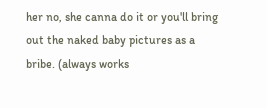her no, she canna do it or you'll bring out the naked baby pictures as a bribe. (always works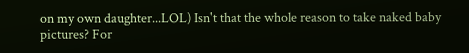on my own daughter...LOL) Isn't that the whole reason to take naked baby pictures? For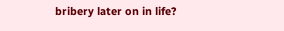bribery later on in life?